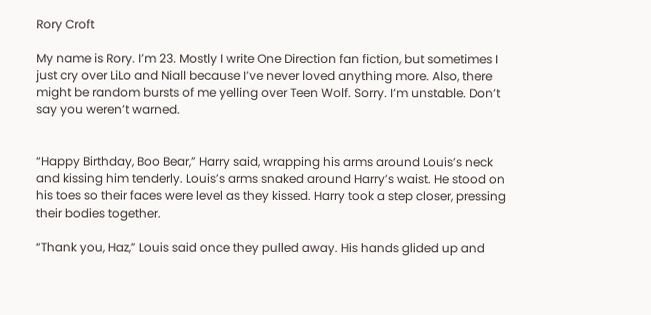Rory Croft

My name is Rory. I’m 23. Mostly I write One Direction fan fiction, but sometimes I just cry over LiLo and Niall because I’ve never loved anything more. Also, there might be random bursts of me yelling over Teen Wolf. Sorry. I’m unstable. Don’t say you weren’t warned.


“Happy Birthday, Boo Bear,” Harry said, wrapping his arms around Louis’s neck and kissing him tenderly. Louis’s arms snaked around Harry’s waist. He stood on his toes so their faces were level as they kissed. Harry took a step closer, pressing their bodies together.

“Thank you, Haz,” Louis said once they pulled away. His hands glided up and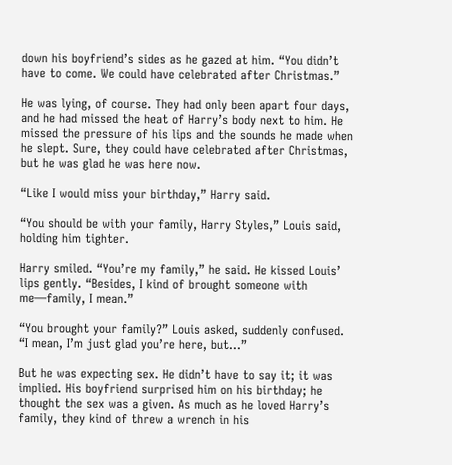down his boyfriend’s sides as he gazed at him. “You didn’t have to come. We could have celebrated after Christmas.”

He was lying, of course. They had only been apart four days, and he had missed the heat of Harry’s body next to him. He missed the pressure of his lips and the sounds he made when he slept. Sure, they could have celebrated after Christmas, but he was glad he was here now.

“Like I would miss your birthday,” Harry said.

“You should be with your family, Harry Styles,” Louis said, holding him tighter.

Harry smiled. “You’re my family,” he said. He kissed Louis’ lips gently. “Besides, I kind of brought someone with me—family, I mean.”

“You brought your family?” Louis asked, suddenly confused. “I mean, I’m just glad you’re here, but…”

But he was expecting sex. He didn’t have to say it; it was implied. His boyfriend surprised him on his birthday; he thought the sex was a given. As much as he loved Harry’s family, they kind of threw a wrench in his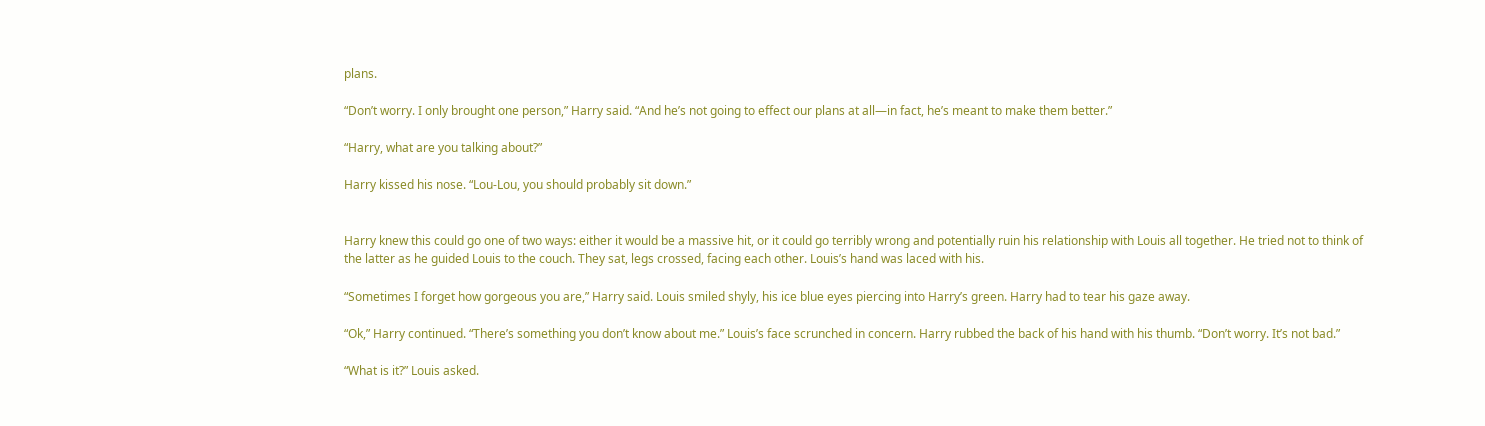plans.

“Don’t worry. I only brought one person,” Harry said. “And he’s not going to effect our plans at all—in fact, he’s meant to make them better.”

“Harry, what are you talking about?”

Harry kissed his nose. “Lou-Lou, you should probably sit down.”


Harry knew this could go one of two ways: either it would be a massive hit, or it could go terribly wrong and potentially ruin his relationship with Louis all together. He tried not to think of the latter as he guided Louis to the couch. They sat, legs crossed, facing each other. Louis’s hand was laced with his.

“Sometimes I forget how gorgeous you are,” Harry said. Louis smiled shyly, his ice blue eyes piercing into Harry’s green. Harry had to tear his gaze away.

“Ok,” Harry continued. “There’s something you don’t know about me.” Louis’s face scrunched in concern. Harry rubbed the back of his hand with his thumb. “Don’t worry. It’s not bad.”

“What is it?” Louis asked.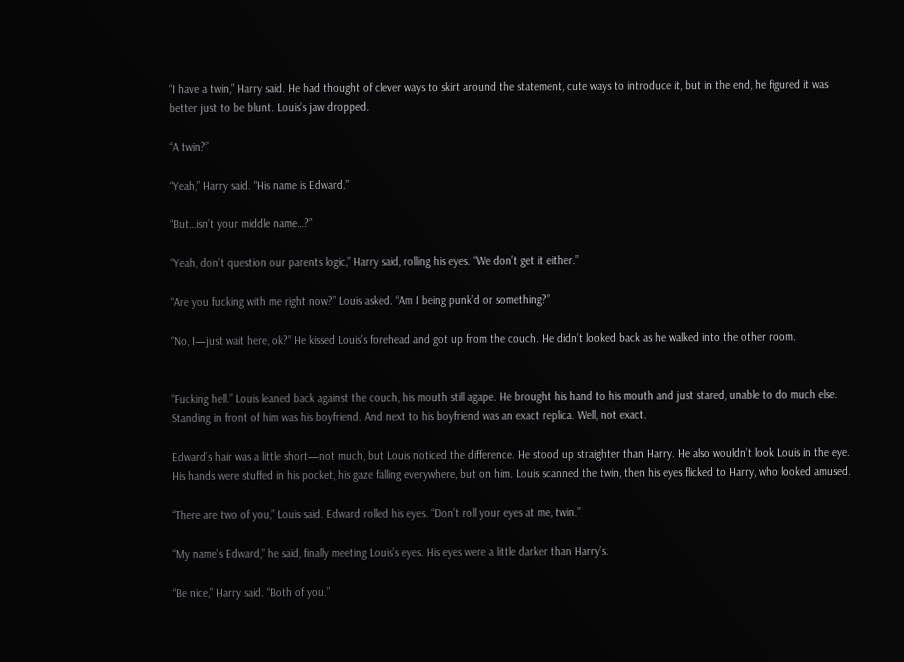“I have a twin,” Harry said. He had thought of clever ways to skirt around the statement, cute ways to introduce it, but in the end, he figured it was better just to be blunt. Louis’s jaw dropped.

“A twin?”

“Yeah,” Harry said. “His name is Edward.”

“But…isn’t your middle name…?”

“Yeah, don’t question our parents logic,” Harry said, rolling his eyes. “We don’t get it either.”

“Are you fucking with me right now?” Louis asked. “Am I being punk’d or something?”

“No, I—just wait here, ok?” He kissed Louis’s forehead and got up from the couch. He didn’t looked back as he walked into the other room.


“Fucking hell.” Louis leaned back against the couch, his mouth still agape. He brought his hand to his mouth and just stared, unable to do much else. Standing in front of him was his boyfriend. And next to his boyfriend was an exact replica. Well, not exact.

Edward’s hair was a little short—not much, but Louis noticed the difference. He stood up straighter than Harry. He also wouldn’t look Louis in the eye. His hands were stuffed in his pocket, his gaze falling everywhere, but on him. Louis scanned the twin, then his eyes flicked to Harry, who looked amused.

“There are two of you,” Louis said. Edward rolled his eyes. “Don’t roll your eyes at me, twin.”

“My name’s Edward,” he said, finally meeting Louis’s eyes. His eyes were a little darker than Harry’s.

“Be nice,” Harry said. “Both of you.”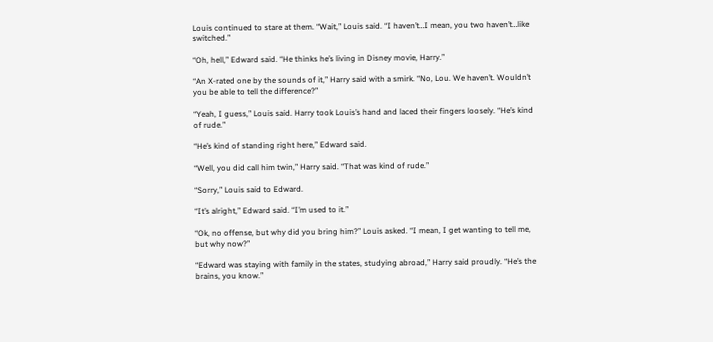Louis continued to stare at them. “Wait,” Louis said. “I haven’t…I mean, you two haven’t…like switched.”

“Oh, hell,” Edward said. “He thinks he’s living in Disney movie, Harry.”

“An X-rated one by the sounds of it,” Harry said with a smirk. “No, Lou. We haven’t. Wouldn’t you be able to tell the difference?”

“Yeah, I guess,” Louis said. Harry took Louis’s hand and laced their fingers loosely. “He’s kind of rude.”

“He’s kind of standing right here,” Edward said.

“Well, you did call him twin,” Harry said. “That was kind of rude.”

“Sorry,” Louis said to Edward.

“It’s alright,” Edward said. “I’m used to it.”

“Ok, no offense, but why did you bring him?” Louis asked. “I mean, I get wanting to tell me, but why now?”

“Edward was staying with family in the states, studying abroad,” Harry said proudly. “He’s the brains, you know.”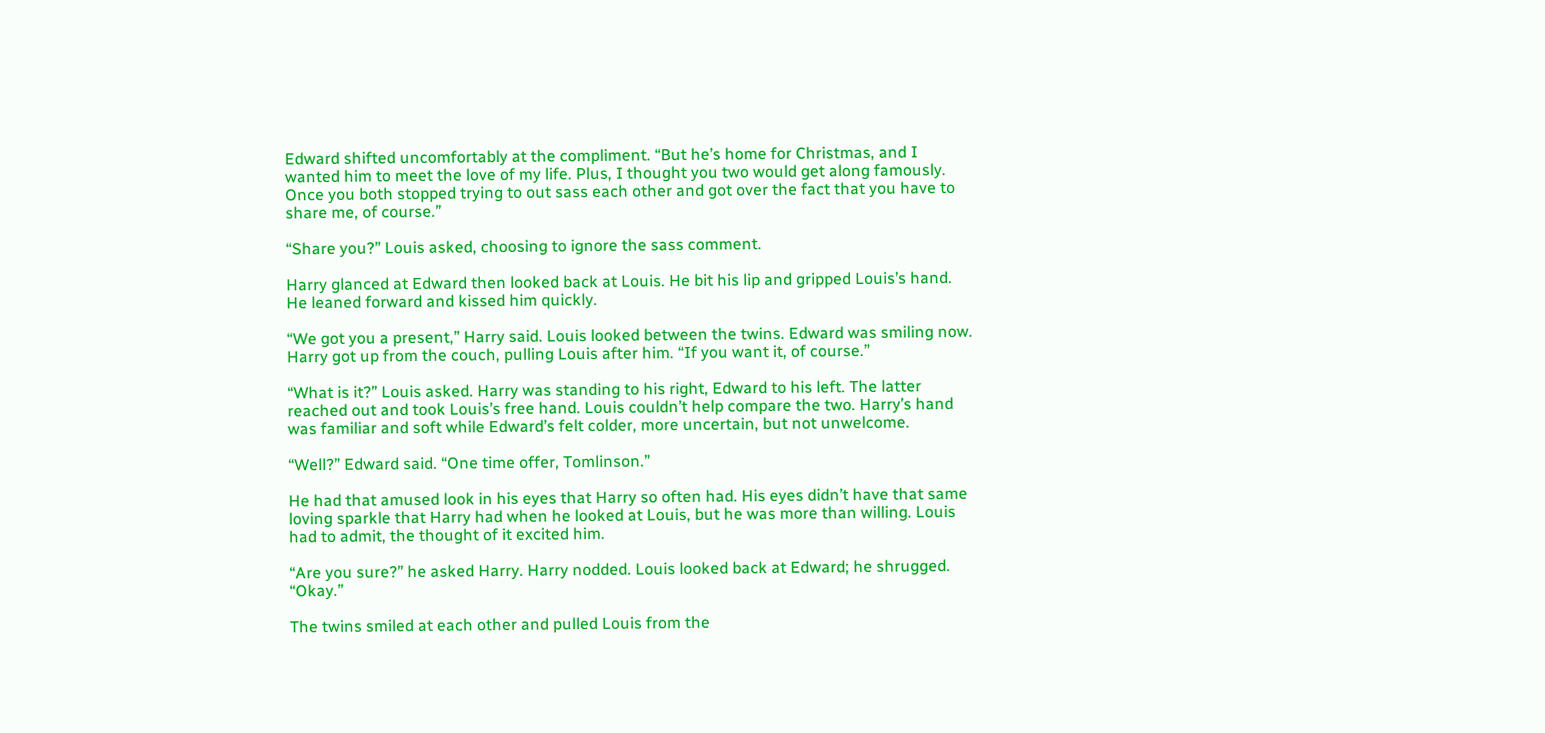Edward shifted uncomfortably at the compliment. “But he’s home for Christmas, and I wanted him to meet the love of my life. Plus, I thought you two would get along famously. Once you both stopped trying to out sass each other and got over the fact that you have to share me, of course.”

“Share you?” Louis asked, choosing to ignore the sass comment.

Harry glanced at Edward then looked back at Louis. He bit his lip and gripped Louis’s hand. He leaned forward and kissed him quickly.

“We got you a present,” Harry said. Louis looked between the twins. Edward was smiling now. Harry got up from the couch, pulling Louis after him. “If you want it, of course.”

“What is it?” Louis asked. Harry was standing to his right, Edward to his left. The latter reached out and took Louis’s free hand. Louis couldn’t help compare the two. Harry’s hand was familiar and soft while Edward’s felt colder, more uncertain, but not unwelcome.

“Well?” Edward said. “One time offer, Tomlinson.”

He had that amused look in his eyes that Harry so often had. His eyes didn’t have that same loving sparkle that Harry had when he looked at Louis, but he was more than willing. Louis had to admit, the thought of it excited him.

“Are you sure?” he asked Harry. Harry nodded. Louis looked back at Edward; he shrugged. “Okay.”

The twins smiled at each other and pulled Louis from the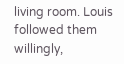living room. Louis followed them willingly,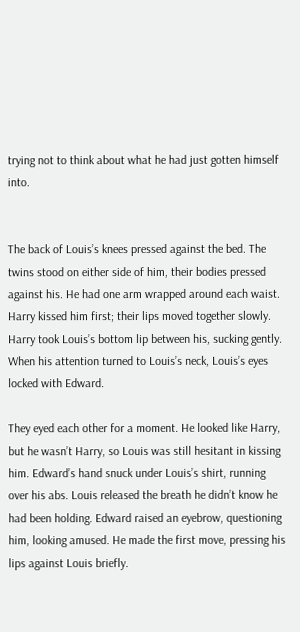trying not to think about what he had just gotten himself into.


The back of Louis’s knees pressed against the bed. The twins stood on either side of him, their bodies pressed against his. He had one arm wrapped around each waist. Harry kissed him first; their lips moved together slowly. Harry took Louis’s bottom lip between his, sucking gently. When his attention turned to Louis’s neck, Louis’s eyes locked with Edward.

They eyed each other for a moment. He looked like Harry, but he wasn’t Harry, so Louis was still hesitant in kissing him. Edward’s hand snuck under Louis’s shirt, running over his abs. Louis released the breath he didn’t know he had been holding. Edward raised an eyebrow, questioning him, looking amused. He made the first move, pressing his lips against Louis briefly.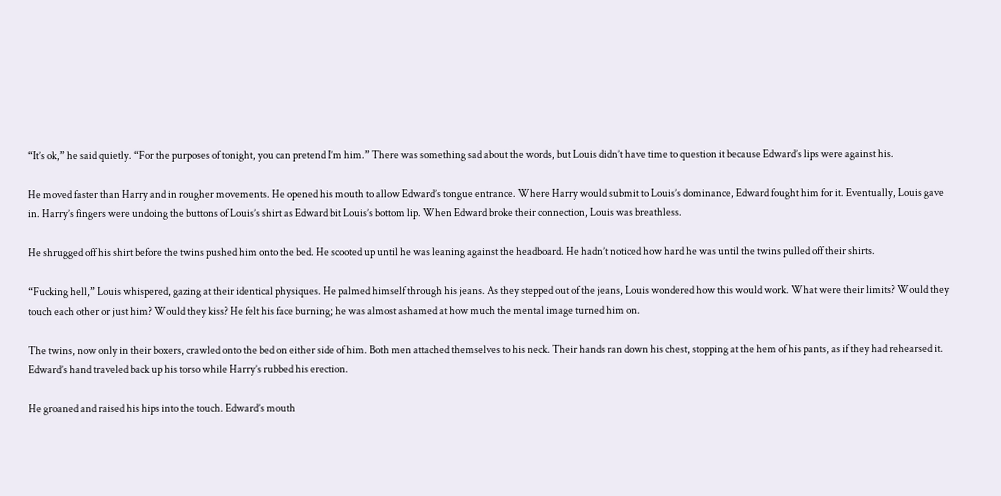“It’s ok,” he said quietly. “For the purposes of tonight, you can pretend I’m him.” There was something sad about the words, but Louis didn’t have time to question it because Edward’s lips were against his.

He moved faster than Harry and in rougher movements. He opened his mouth to allow Edward’s tongue entrance. Where Harry would submit to Louis’s dominance, Edward fought him for it. Eventually, Louis gave in. Harry’s fingers were undoing the buttons of Louis’s shirt as Edward bit Louis’s bottom lip. When Edward broke their connection, Louis was breathless.

He shrugged off his shirt before the twins pushed him onto the bed. He scooted up until he was leaning against the headboard. He hadn’t noticed how hard he was until the twins pulled off their shirts.

“Fucking hell,” Louis whispered, gazing at their identical physiques. He palmed himself through his jeans. As they stepped out of the jeans, Louis wondered how this would work. What were their limits? Would they touch each other or just him? Would they kiss? He felt his face burning; he was almost ashamed at how much the mental image turned him on.

The twins, now only in their boxers, crawled onto the bed on either side of him. Both men attached themselves to his neck. Their hands ran down his chest, stopping at the hem of his pants, as if they had rehearsed it. Edward’s hand traveled back up his torso while Harry’s rubbed his erection.

He groaned and raised his hips into the touch. Edward’s mouth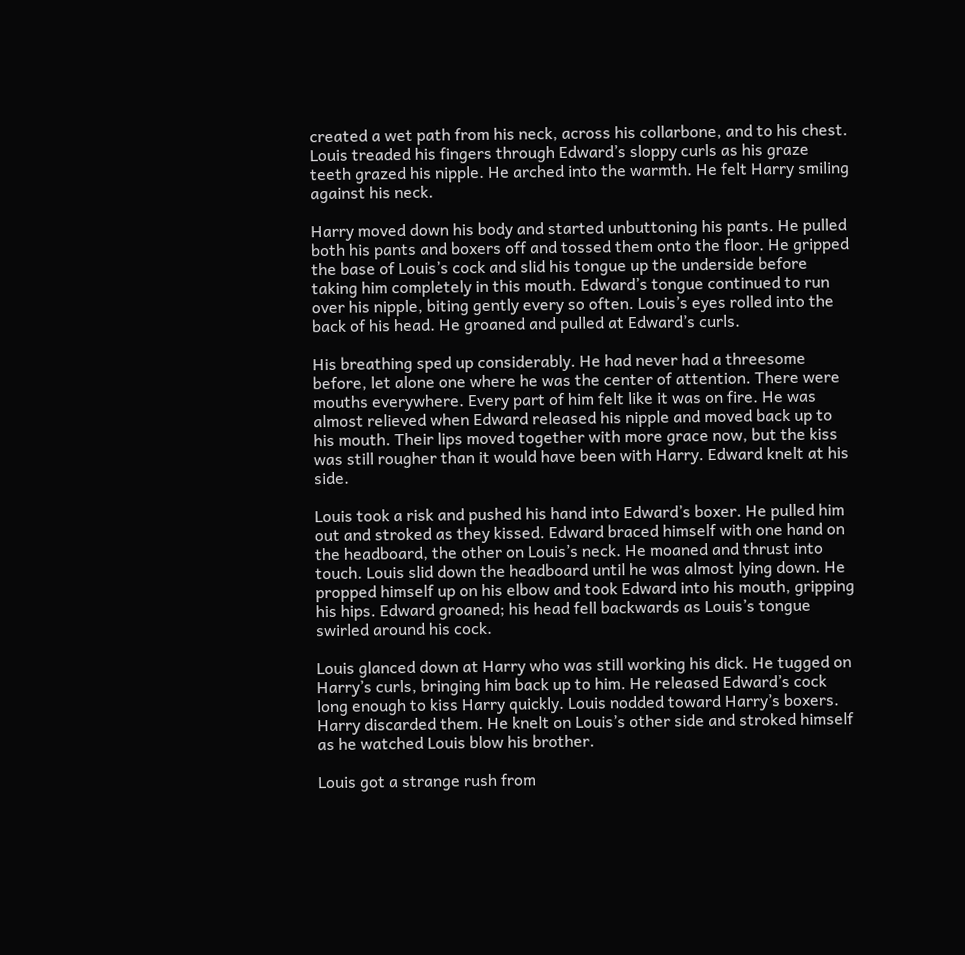created a wet path from his neck, across his collarbone, and to his chest. Louis treaded his fingers through Edward’s sloppy curls as his graze teeth grazed his nipple. He arched into the warmth. He felt Harry smiling against his neck.

Harry moved down his body and started unbuttoning his pants. He pulled both his pants and boxers off and tossed them onto the floor. He gripped the base of Louis’s cock and slid his tongue up the underside before taking him completely in this mouth. Edward’s tongue continued to run over his nipple, biting gently every so often. Louis’s eyes rolled into the back of his head. He groaned and pulled at Edward’s curls.

His breathing sped up considerably. He had never had a threesome before, let alone one where he was the center of attention. There were mouths everywhere. Every part of him felt like it was on fire. He was almost relieved when Edward released his nipple and moved back up to his mouth. Their lips moved together with more grace now, but the kiss was still rougher than it would have been with Harry. Edward knelt at his side.

Louis took a risk and pushed his hand into Edward’s boxer. He pulled him out and stroked as they kissed. Edward braced himself with one hand on the headboard, the other on Louis’s neck. He moaned and thrust into touch. Louis slid down the headboard until he was almost lying down. He propped himself up on his elbow and took Edward into his mouth, gripping his hips. Edward groaned; his head fell backwards as Louis’s tongue swirled around his cock.

Louis glanced down at Harry who was still working his dick. He tugged on Harry’s curls, bringing him back up to him. He released Edward’s cock long enough to kiss Harry quickly. Louis nodded toward Harry’s boxers. Harry discarded them. He knelt on Louis’s other side and stroked himself as he watched Louis blow his brother.

Louis got a strange rush from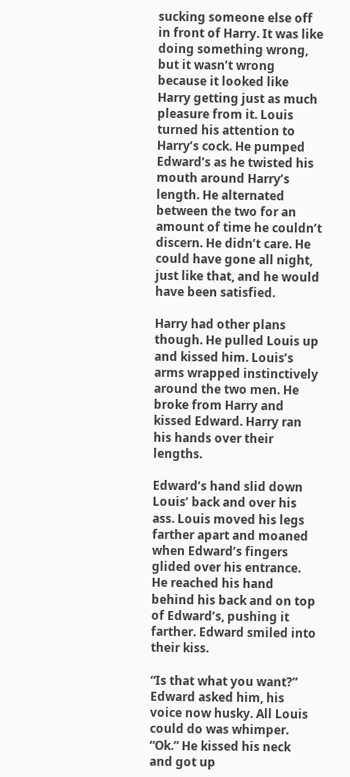sucking someone else off in front of Harry. It was like doing something wrong, but it wasn’t wrong because it looked like Harry getting just as much pleasure from it. Louis turned his attention to Harry’s cock. He pumped Edward’s as he twisted his mouth around Harry’s length. He alternated between the two for an amount of time he couldn’t discern. He didn’t care. He could have gone all night, just like that, and he would have been satisfied.

Harry had other plans though. He pulled Louis up and kissed him. Louis’s arms wrapped instinctively around the two men. He broke from Harry and kissed Edward. Harry ran his hands over their lengths.

Edward’s hand slid down Louis’ back and over his ass. Louis moved his legs farther apart and moaned when Edward’s fingers glided over his entrance. He reached his hand behind his back and on top of Edward’s, pushing it farther. Edward smiled into their kiss.

“Is that what you want?” Edward asked him, his voice now husky. All Louis could do was whimper. “Ok.” He kissed his neck and got up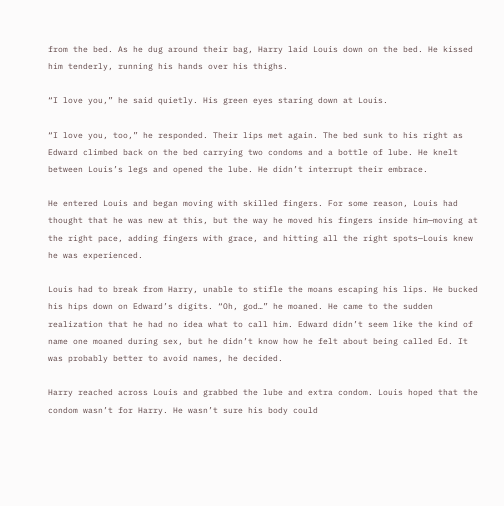from the bed. As he dug around their bag, Harry laid Louis down on the bed. He kissed him tenderly, running his hands over his thighs.

“I love you,” he said quietly. His green eyes staring down at Louis.

“I love you, too,” he responded. Their lips met again. The bed sunk to his right as Edward climbed back on the bed carrying two condoms and a bottle of lube. He knelt between Louis’s legs and opened the lube. He didn’t interrupt their embrace.

He entered Louis and began moving with skilled fingers. For some reason, Louis had thought that he was new at this, but the way he moved his fingers inside him—moving at the right pace, adding fingers with grace, and hitting all the right spots—Louis knew he was experienced.

Louis had to break from Harry, unable to stifle the moans escaping his lips. He bucked his hips down on Edward’s digits. “Oh, god…” he moaned. He came to the sudden realization that he had no idea what to call him. Edward didn’t seem like the kind of name one moaned during sex, but he didn’t know how he felt about being called Ed. It was probably better to avoid names, he decided.

Harry reached across Louis and grabbed the lube and extra condom. Louis hoped that the condom wasn’t for Harry. He wasn’t sure his body could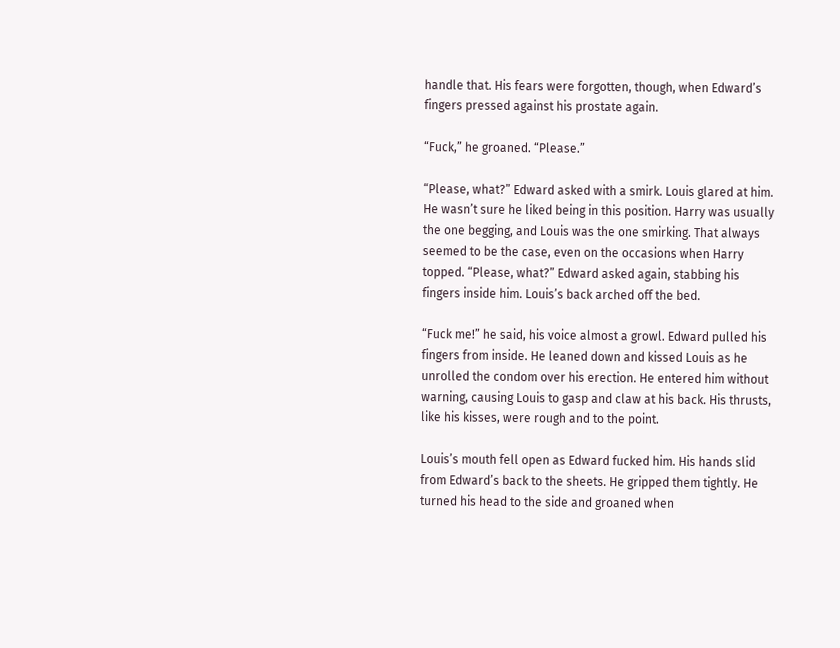handle that. His fears were forgotten, though, when Edward’s fingers pressed against his prostate again.

“Fuck,” he groaned. “Please.”

“Please, what?” Edward asked with a smirk. Louis glared at him. He wasn’t sure he liked being in this position. Harry was usually the one begging, and Louis was the one smirking. That always seemed to be the case, even on the occasions when Harry topped. “Please, what?” Edward asked again, stabbing his fingers inside him. Louis’s back arched off the bed.

“Fuck me!” he said, his voice almost a growl. Edward pulled his fingers from inside. He leaned down and kissed Louis as he unrolled the condom over his erection. He entered him without warning, causing Louis to gasp and claw at his back. His thrusts, like his kisses, were rough and to the point.

Louis’s mouth fell open as Edward fucked him. His hands slid from Edward’s back to the sheets. He gripped them tightly. He turned his head to the side and groaned when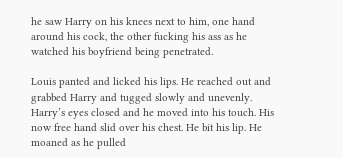he saw Harry on his knees next to him, one hand around his cock, the other fucking his ass as he watched his boyfriend being penetrated.

Louis panted and licked his lips. He reached out and grabbed Harry and tugged slowly and unevenly. Harry’s eyes closed and he moved into his touch. His now free hand slid over his chest. He bit his lip. He moaned as he pulled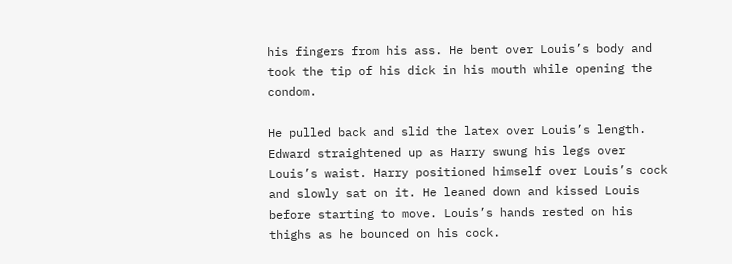his fingers from his ass. He bent over Louis’s body and took the tip of his dick in his mouth while opening the condom.

He pulled back and slid the latex over Louis’s length. Edward straightened up as Harry swung his legs over Louis’s waist. Harry positioned himself over Louis’s cock and slowly sat on it. He leaned down and kissed Louis before starting to move. Louis’s hands rested on his thighs as he bounced on his cock.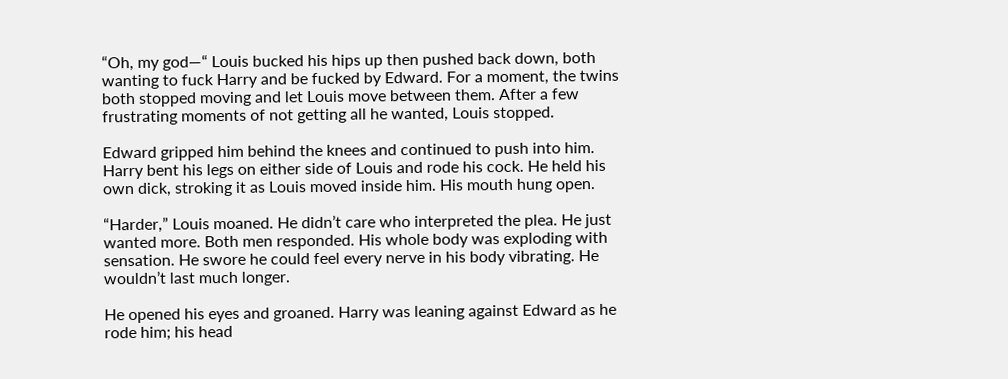“Oh, my god—“ Louis bucked his hips up then pushed back down, both wanting to fuck Harry and be fucked by Edward. For a moment, the twins both stopped moving and let Louis move between them. After a few frustrating moments of not getting all he wanted, Louis stopped.

Edward gripped him behind the knees and continued to push into him. Harry bent his legs on either side of Louis and rode his cock. He held his own dick, stroking it as Louis moved inside him. His mouth hung open.

“Harder,” Louis moaned. He didn’t care who interpreted the plea. He just wanted more. Both men responded. His whole body was exploding with sensation. He swore he could feel every nerve in his body vibrating. He wouldn’t last much longer.

He opened his eyes and groaned. Harry was leaning against Edward as he rode him; his head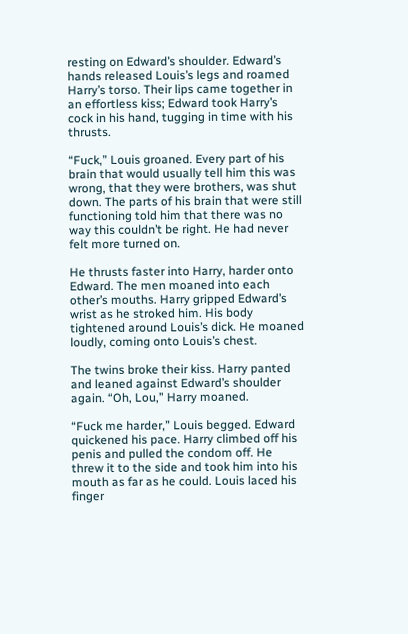resting on Edward’s shoulder. Edward’s hands released Louis’s legs and roamed Harry’s torso. Their lips came together in an effortless kiss; Edward took Harry’s cock in his hand, tugging in time with his thrusts.

“Fuck,” Louis groaned. Every part of his brain that would usually tell him this was wrong, that they were brothers, was shut down. The parts of his brain that were still functioning told him that there was no way this couldn’t be right. He had never felt more turned on.

He thrusts faster into Harry, harder onto Edward. The men moaned into each other’s mouths. Harry gripped Edward’s wrist as he stroked him. His body tightened around Louis’s dick. He moaned loudly, coming onto Louis’s chest.

The twins broke their kiss. Harry panted and leaned against Edward’s shoulder again. “Oh, Lou,” Harry moaned.

“Fuck me harder,” Louis begged. Edward quickened his pace. Harry climbed off his penis and pulled the condom off. He threw it to the side and took him into his mouth as far as he could. Louis laced his finger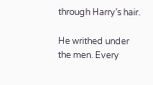through Harry’s hair.

He writhed under the men. Every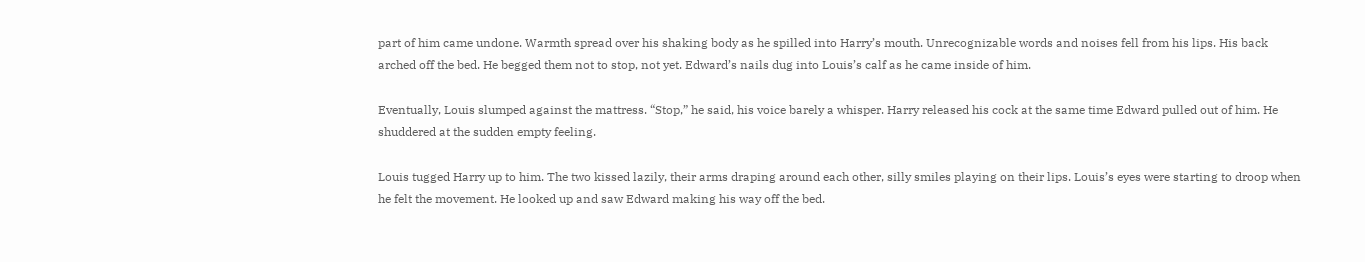part of him came undone. Warmth spread over his shaking body as he spilled into Harry’s mouth. Unrecognizable words and noises fell from his lips. His back arched off the bed. He begged them not to stop, not yet. Edward’s nails dug into Louis’s calf as he came inside of him.

Eventually, Louis slumped against the mattress. “Stop,” he said, his voice barely a whisper. Harry released his cock at the same time Edward pulled out of him. He shuddered at the sudden empty feeling.

Louis tugged Harry up to him. The two kissed lazily, their arms draping around each other, silly smiles playing on their lips. Louis’s eyes were starting to droop when he felt the movement. He looked up and saw Edward making his way off the bed.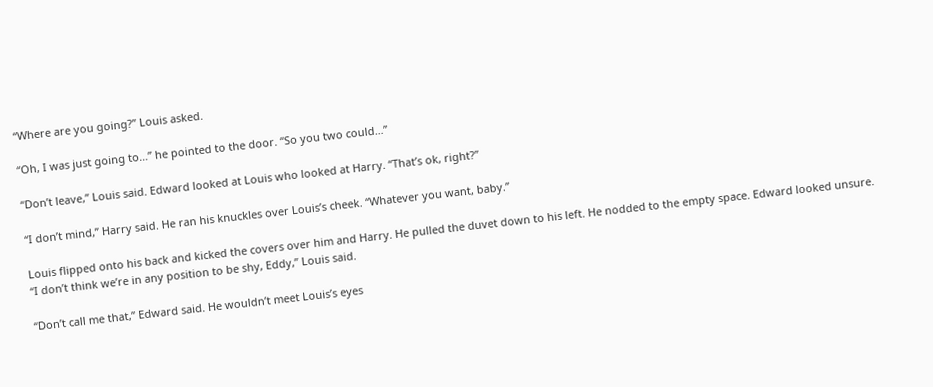“Where are you going?” Louis asked.

“Oh, I was just going to…” he pointed to the door. “So you two could…”

“Don’t leave,” Louis said. Edward looked at Louis who looked at Harry. “That’s ok, right?”

“I don’t mind,” Harry said. He ran his knuckles over Louis’s cheek. “Whatever you want, baby.”

Louis flipped onto his back and kicked the covers over him and Harry. He pulled the duvet down to his left. He nodded to the empty space. Edward looked unsure. “I don’t think we’re in any position to be shy, Eddy,” Louis said.

“Don’t call me that,” Edward said. He wouldn’t meet Louis’s eyes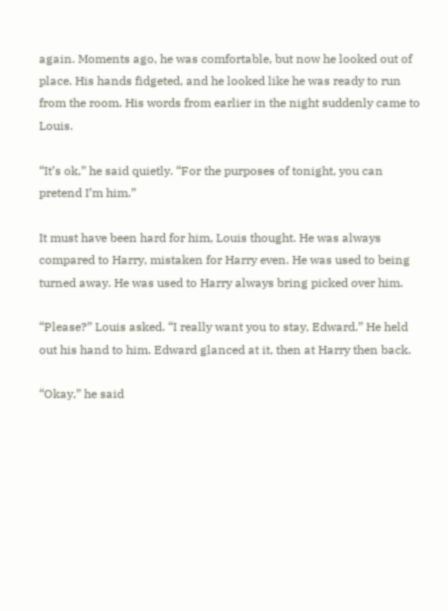again. Moments ago, he was comfortable, but now he looked out of place. His hands fidgeted, and he looked like he was ready to run from the room. His words from earlier in the night suddenly came to Louis.

“It’s ok,” he said quietly. “For the purposes of tonight, you can pretend I’m him.”

It must have been hard for him, Louis thought. He was always compared to Harry, mistaken for Harry even. He was used to being turned away. He was used to Harry always bring picked over him.

“Please?” Louis asked. “I really want you to stay, Edward.” He held out his hand to him. Edward glanced at it, then at Harry then back.

“Okay,” he said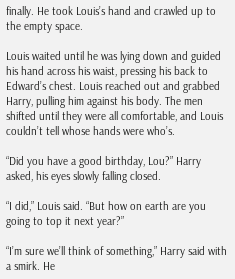finally. He took Louis’s hand and crawled up to the empty space.

Louis waited until he was lying down and guided his hand across his waist, pressing his back to Edward’s chest. Louis reached out and grabbed Harry, pulling him against his body. The men shifted until they were all comfortable, and Louis couldn’t tell whose hands were who’s.

“Did you have a good birthday, Lou?” Harry asked, his eyes slowly falling closed.

“I did,” Louis said. “But how on earth are you going to top it next year?”

“I’m sure we’ll think of something,” Harry said with a smirk. He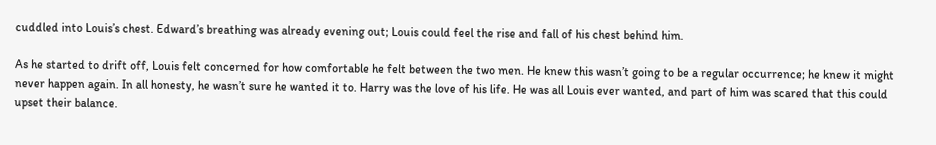cuddled into Louis’s chest. Edward’s breathing was already evening out; Louis could feel the rise and fall of his chest behind him.

As he started to drift off, Louis felt concerned for how comfortable he felt between the two men. He knew this wasn’t going to be a regular occurrence; he knew it might never happen again. In all honesty, he wasn’t sure he wanted it to. Harry was the love of his life. He was all Louis ever wanted, and part of him was scared that this could upset their balance.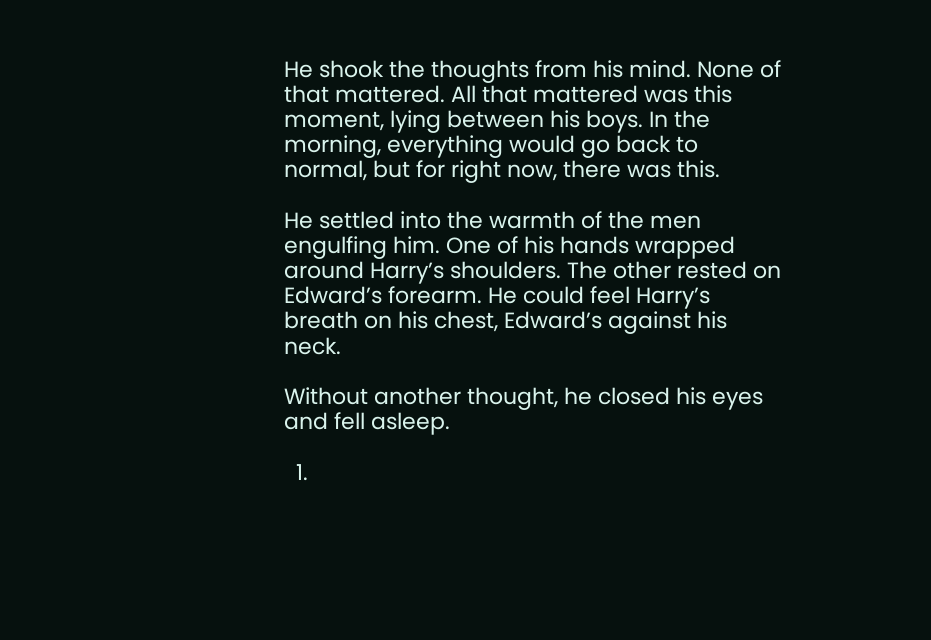He shook the thoughts from his mind. None of that mattered. All that mattered was this moment, lying between his boys. In the morning, everything would go back to normal, but for right now, there was this.

He settled into the warmth of the men engulfing him. One of his hands wrapped around Harry’s shoulders. The other rested on Edward’s forearm. He could feel Harry’s breath on his chest, Edward’s against his neck.

Without another thought, he closed his eyes and fell asleep.

  1.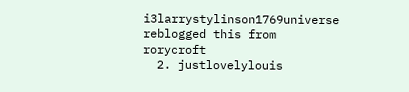i3larrystylinson1769universe reblogged this from rorycroft
  2. justlovelylouis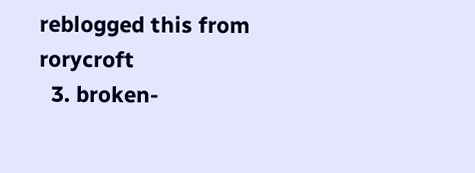reblogged this from rorycroft
  3. broken-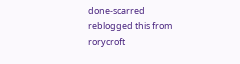done-scarred reblogged this from rorycroft